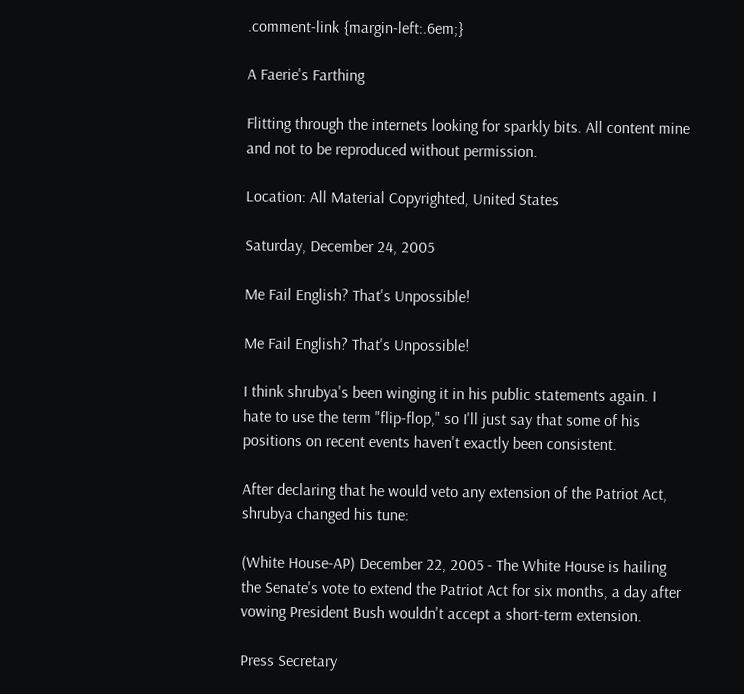.comment-link {margin-left:.6em;}

A Faerie's Farthing

Flitting through the internets looking for sparkly bits. All content mine and not to be reproduced without permission.

Location: All Material Copyrighted, United States

Saturday, December 24, 2005

Me Fail English? That's Unpossible!

Me Fail English? That's Unpossible!

I think shrubya's been winging it in his public statements again. I hate to use the term "flip-flop," so I'll just say that some of his positions on recent events haven't exactly been consistent.

After declaring that he would veto any extension of the Patriot Act, shrubya changed his tune:

(White House-AP) December 22, 2005 - The White House is hailing the Senate's vote to extend the Patriot Act for six months, a day after vowing President Bush wouldn't accept a short-term extension.

Press Secretary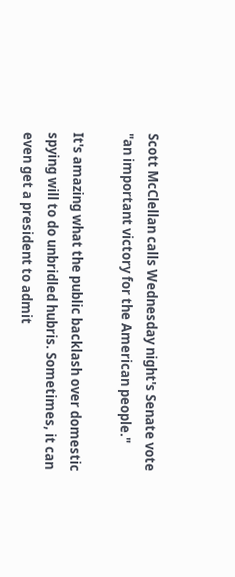Scott McClellan calls Wednesday night's Senate vote "an important victory for the American people."

It's amazing what the public backlash over domestic spying will to do unbridled hubris. Sometimes, it can even get a president to admit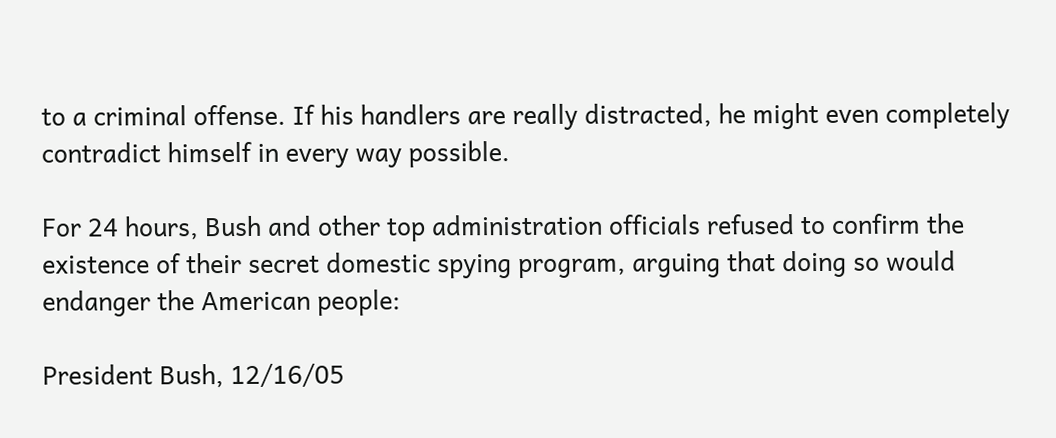to a criminal offense. If his handlers are really distracted, he might even completely contradict himself in every way possible.

For 24 hours, Bush and other top administration officials refused to confirm the existence of their secret domestic spying program, arguing that doing so would endanger the American people:

President Bush, 12/16/05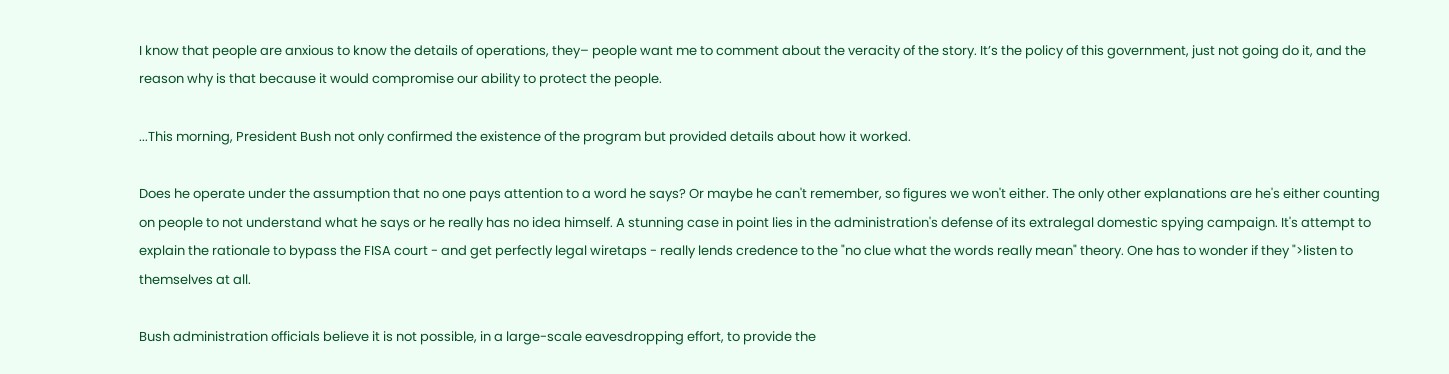I know that people are anxious to know the details of operations, they– people want me to comment about the veracity of the story. It’s the policy of this government, just not going do it, and the reason why is that because it would compromise our ability to protect the people.

...This morning, President Bush not only confirmed the existence of the program but provided details about how it worked.

Does he operate under the assumption that no one pays attention to a word he says? Or maybe he can't remember, so figures we won't either. The only other explanations are he's either counting on people to not understand what he says or he really has no idea himself. A stunning case in point lies in the administration's defense of its extralegal domestic spying campaign. It's attempt to explain the rationale to bypass the FISA court - and get perfectly legal wiretaps - really lends credence to the "no clue what the words really mean" theory. One has to wonder if they ">listen to themselves at all.

Bush administration officials believe it is not possible, in a large-scale eavesdropping effort, to provide the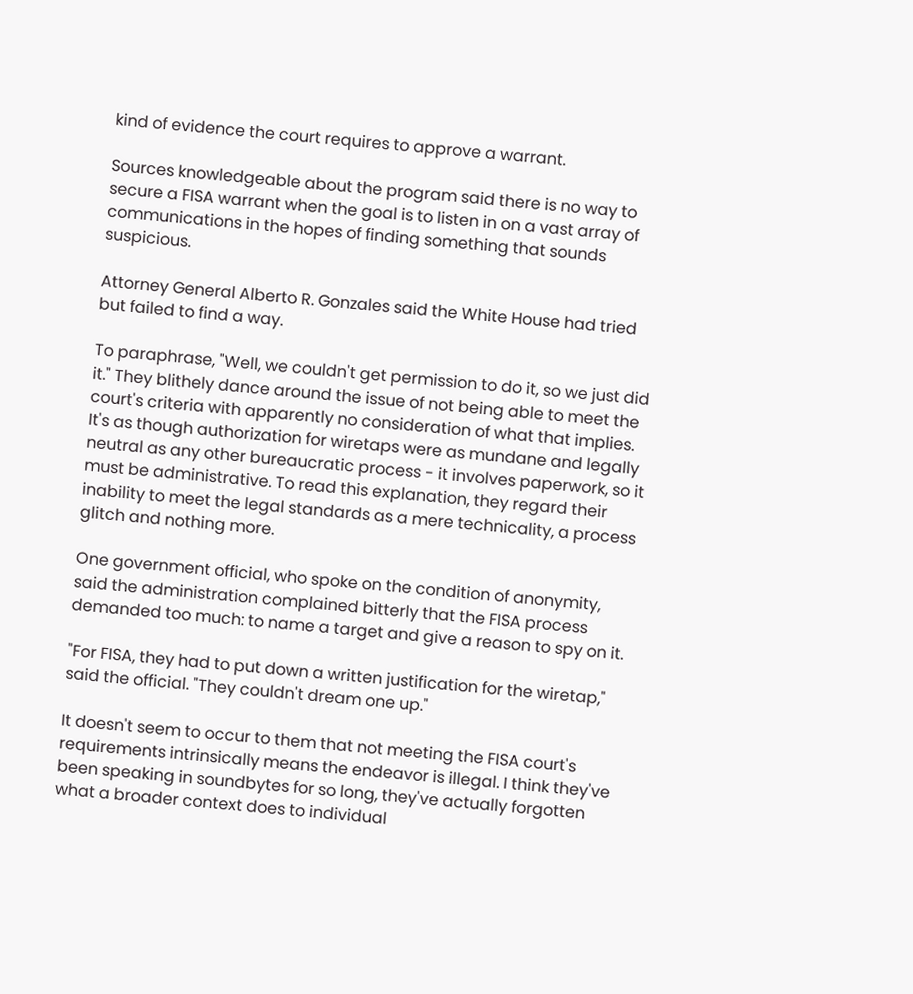kind of evidence the court requires to approve a warrant.

Sources knowledgeable about the program said there is no way to secure a FISA warrant when the goal is to listen in on a vast array of communications in the hopes of finding something that sounds suspicious.

Attorney General Alberto R. Gonzales said the White House had tried but failed to find a way.

To paraphrase, "Well, we couldn't get permission to do it, so we just did it." They blithely dance around the issue of not being able to meet the court's criteria with apparently no consideration of what that implies. It's as though authorization for wiretaps were as mundane and legally neutral as any other bureaucratic process - it involves paperwork, so it must be administrative. To read this explanation, they regard their inability to meet the legal standards as a mere technicality, a process glitch and nothing more.

One government official, who spoke on the condition of anonymity, said the administration complained bitterly that the FISA process demanded too much: to name a target and give a reason to spy on it.

"For FISA, they had to put down a written justification for the wiretap," said the official. "They couldn't dream one up."

It doesn't seem to occur to them that not meeting the FISA court's requirements intrinsically means the endeavor is illegal. I think they've been speaking in soundbytes for so long, they've actually forgotten what a broader context does to individual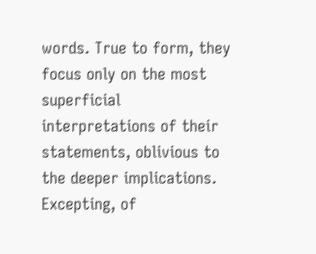words. True to form, they focus only on the most superficial interpretations of their statements, oblivious to the deeper implications. Excepting, of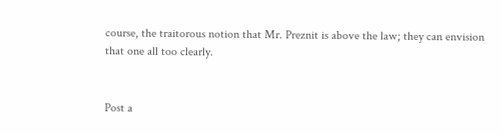course, the traitorous notion that Mr. Preznit is above the law; they can envision that one all too clearly.


Post a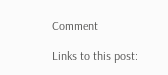Comment

Links to this post: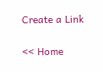Create a Link

<< Home